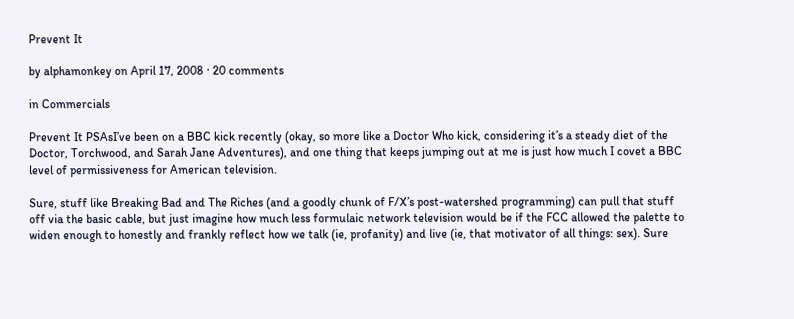Prevent It

by alphamonkey on April 17, 2008 · 20 comments

in Commercials

Prevent It PSAsI’ve been on a BBC kick recently (okay, so more like a Doctor Who kick, considering it’s a steady diet of the Doctor, Torchwood, and Sarah Jane Adventures), and one thing that keeps jumping out at me is just how much I covet a BBC level of permissiveness for American television.

Sure, stuff like Breaking Bad and The Riches (and a goodly chunk of F/X’s post-watershed programming) can pull that stuff off via the basic cable, but just imagine how much less formulaic network television would be if the FCC allowed the palette to widen enough to honestly and frankly reflect how we talk (ie, profanity) and live (ie, that motivator of all things: sex). Sure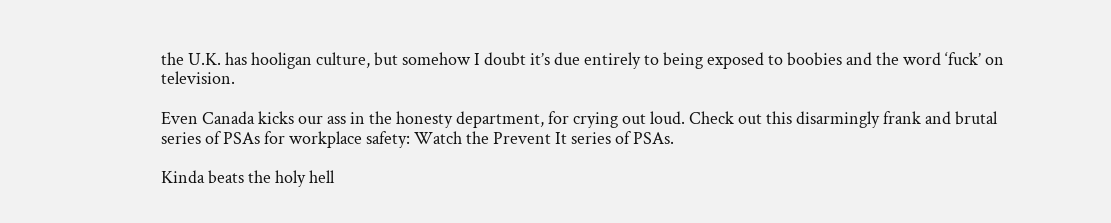the U.K. has hooligan culture, but somehow I doubt it’s due entirely to being exposed to boobies and the word ‘fuck’ on television.

Even Canada kicks our ass in the honesty department, for crying out loud. Check out this disarmingly frank and brutal series of PSAs for workplace safety: Watch the Prevent It series of PSAs.

Kinda beats the holy hell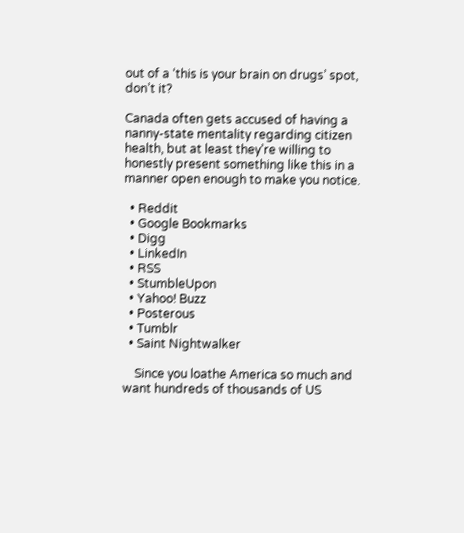out of a ‘this is your brain on drugs’ spot, don’t it?

Canada often gets accused of having a nanny-state mentality regarding citizen health, but at least they’re willing to honestly present something like this in a manner open enough to make you notice.

  • Reddit
  • Google Bookmarks
  • Digg
  • LinkedIn
  • RSS
  • StumbleUpon
  • Yahoo! Buzz
  • Posterous
  • Tumblr
  • Saint Nightwalker

    Since you loathe America so much and want hundreds of thousands of US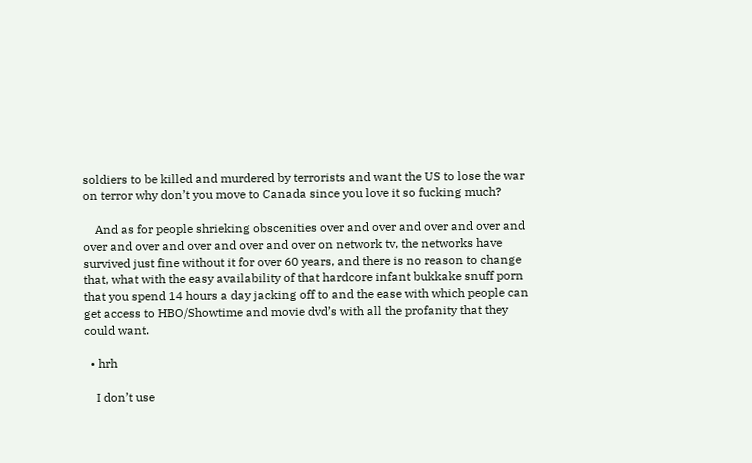soldiers to be killed and murdered by terrorists and want the US to lose the war on terror why don’t you move to Canada since you love it so fucking much?

    And as for people shrieking obscenities over and over and over and over and over and over and over and over and over on network tv, the networks have survived just fine without it for over 60 years, and there is no reason to change that, what with the easy availability of that hardcore infant bukkake snuff porn that you spend 14 hours a day jacking off to and the ease with which people can get access to HBO/Showtime and movie dvd’s with all the profanity that they could want.

  • hrh

    I don’t use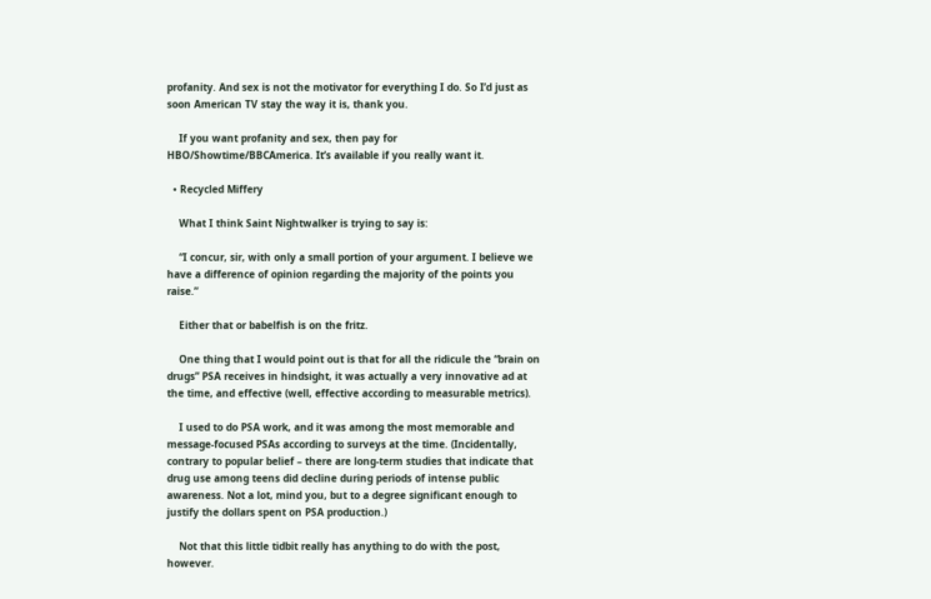profanity. And sex is not the motivator for everything I do. So I’d just as soon American TV stay the way it is, thank you.

    If you want profanity and sex, then pay for HBO/Showtime/BBCAmerica. It’s available if you really want it.

  • Recycled Miffery

    What I think Saint Nightwalker is trying to say is:

    “I concur, sir, with only a small portion of your argument. I believe we have a difference of opinion regarding the majority of the points you raise.”

    Either that or babelfish is on the fritz.

    One thing that I would point out is that for all the ridicule the “brain on drugs” PSA receives in hindsight, it was actually a very innovative ad at the time, and effective (well, effective according to measurable metrics).

    I used to do PSA work, and it was among the most memorable and message-focused PSAs according to surveys at the time. (Incidentally, contrary to popular belief – there are long-term studies that indicate that drug use among teens did decline during periods of intense public awareness. Not a lot, mind you, but to a degree significant enough to justify the dollars spent on PSA production.)

    Not that this little tidbit really has anything to do with the post, however.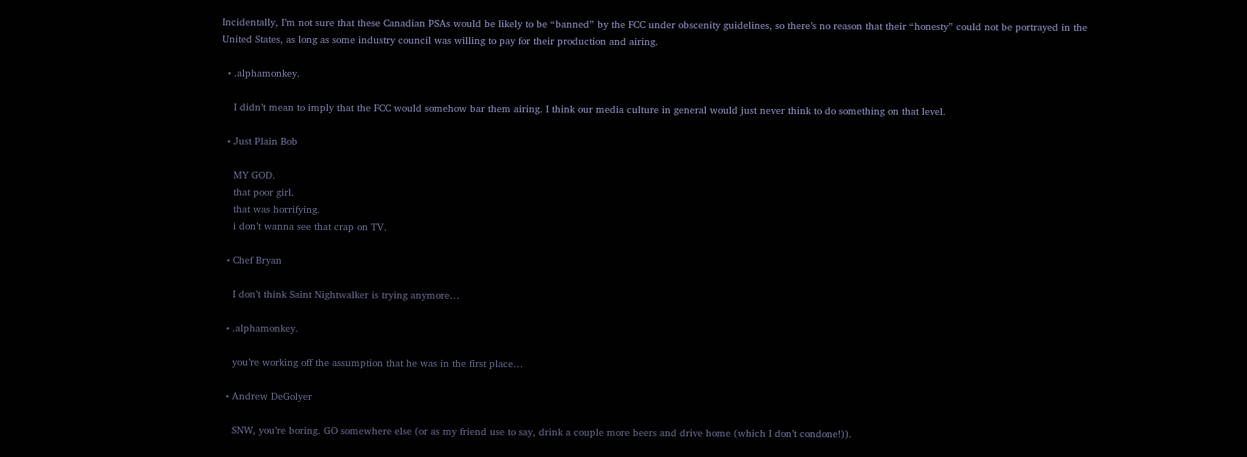Incidentally, I’m not sure that these Canadian PSAs would be likely to be “banned” by the FCC under obscenity guidelines, so there’s no reason that their “honesty” could not be portrayed in the United States, as long as some industry council was willing to pay for their production and airing.

  • .alphamonkey.

    I didn’t mean to imply that the FCC would somehow bar them airing. I think our media culture in general would just never think to do something on that level.

  • Just Plain Bob

    MY GOD.
    that poor girl.
    that was horrifying.
    i don’t wanna see that crap on TV.

  • Chef Bryan

    I don’t think Saint Nightwalker is trying anymore…

  • .alphamonkey.

    you’re working off the assumption that he was in the first place…

  • Andrew DeGolyer

    SNW, you’re boring. GO somewhere else (or as my friend use to say, drink a couple more beers and drive home (which I don’t condone!)).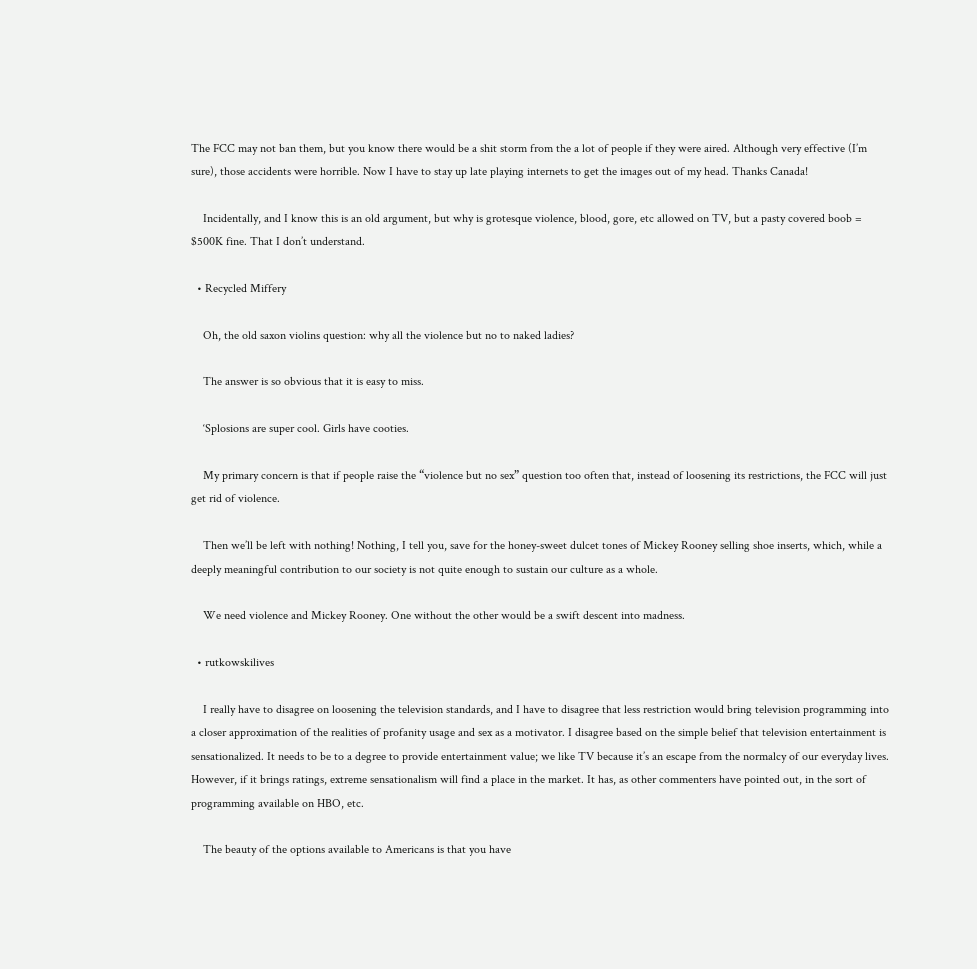The FCC may not ban them, but you know there would be a shit storm from the a lot of people if they were aired. Although very effective (I’m sure), those accidents were horrible. Now I have to stay up late playing internets to get the images out of my head. Thanks Canada!

    Incidentally, and I know this is an old argument, but why is grotesque violence, blood, gore, etc allowed on TV, but a pasty covered boob = $500K fine. That I don’t understand.

  • Recycled Miffery

    Oh, the old saxon violins question: why all the violence but no to naked ladies?

    The answer is so obvious that it is easy to miss.

    ‘Splosions are super cool. Girls have cooties.

    My primary concern is that if people raise the “violence but no sex” question too often that, instead of loosening its restrictions, the FCC will just get rid of violence.

    Then we’ll be left with nothing! Nothing, I tell you, save for the honey-sweet dulcet tones of Mickey Rooney selling shoe inserts, which, while a deeply meaningful contribution to our society is not quite enough to sustain our culture as a whole.

    We need violence and Mickey Rooney. One without the other would be a swift descent into madness.

  • rutkowskilives

    I really have to disagree on loosening the television standards, and I have to disagree that less restriction would bring television programming into a closer approximation of the realities of profanity usage and sex as a motivator. I disagree based on the simple belief that television entertainment is sensationalized. It needs to be to a degree to provide entertainment value; we like TV because it’s an escape from the normalcy of our everyday lives. However, if it brings ratings, extreme sensationalism will find a place in the market. It has, as other commenters have pointed out, in the sort of programming available on HBO, etc.

    The beauty of the options available to Americans is that you have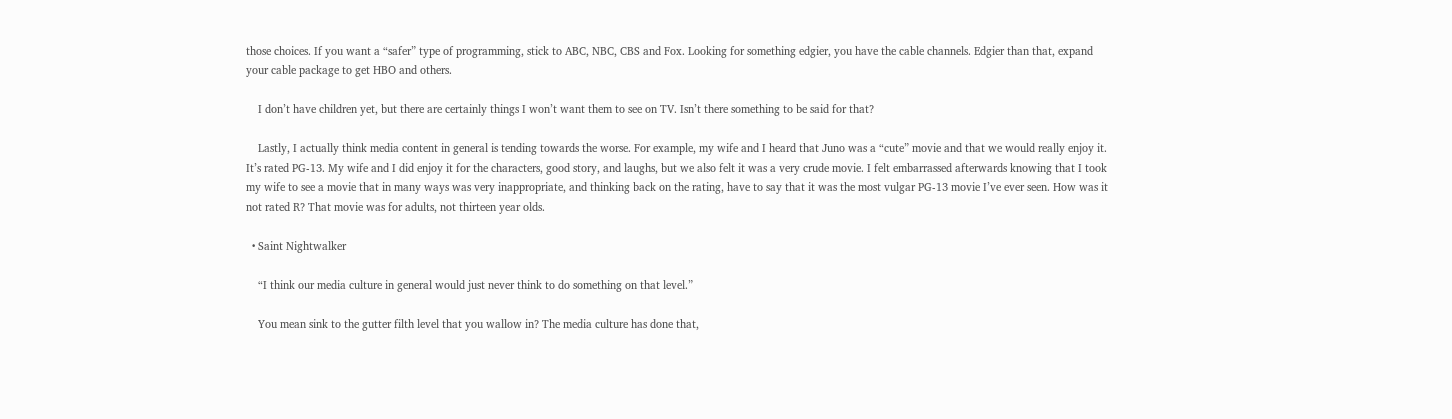those choices. If you want a “safer” type of programming, stick to ABC, NBC, CBS and Fox. Looking for something edgier, you have the cable channels. Edgier than that, expand your cable package to get HBO and others.

    I don’t have children yet, but there are certainly things I won’t want them to see on TV. Isn’t there something to be said for that?

    Lastly, I actually think media content in general is tending towards the worse. For example, my wife and I heard that Juno was a “cute” movie and that we would really enjoy it. It’s rated PG-13. My wife and I did enjoy it for the characters, good story, and laughs, but we also felt it was a very crude movie. I felt embarrassed afterwards knowing that I took my wife to see a movie that in many ways was very inappropriate, and thinking back on the rating, have to say that it was the most vulgar PG-13 movie I’ve ever seen. How was it not rated R? That movie was for adults, not thirteen year olds.

  • Saint Nightwalker

    “I think our media culture in general would just never think to do something on that level.”

    You mean sink to the gutter filth level that you wallow in? The media culture has done that,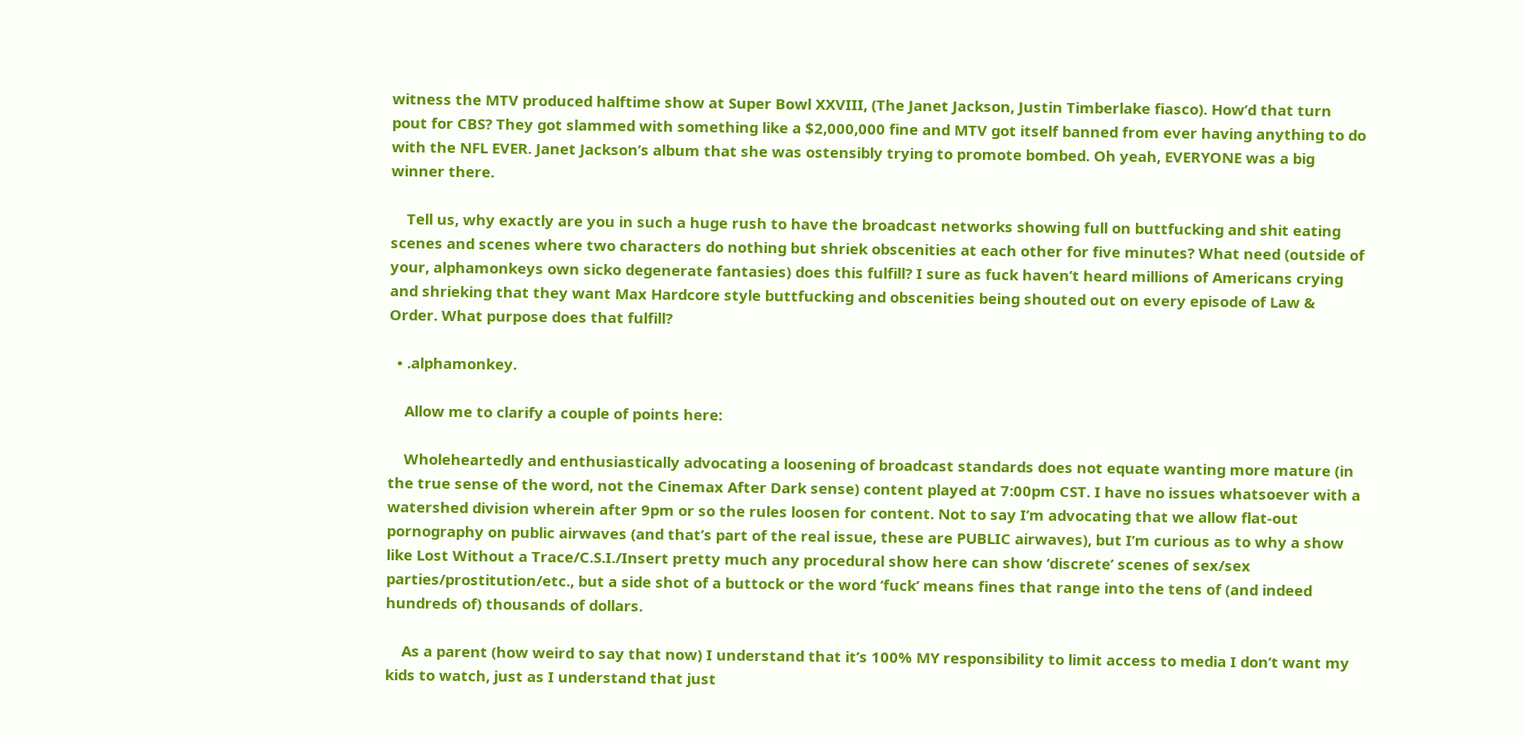witness the MTV produced halftime show at Super Bowl XXVIII, (The Janet Jackson, Justin Timberlake fiasco). How’d that turn pout for CBS? They got slammed with something like a $2,000,000 fine and MTV got itself banned from ever having anything to do with the NFL EVER. Janet Jackson’s album that she was ostensibly trying to promote bombed. Oh yeah, EVERYONE was a big winner there.

    Tell us, why exactly are you in such a huge rush to have the broadcast networks showing full on buttfucking and shit eating scenes and scenes where two characters do nothing but shriek obscenities at each other for five minutes? What need (outside of your, alphamonkeys own sicko degenerate fantasies) does this fulfill? I sure as fuck haven’t heard millions of Americans crying and shrieking that they want Max Hardcore style buttfucking and obscenities being shouted out on every episode of Law & Order. What purpose does that fulfill?

  • .alphamonkey.

    Allow me to clarify a couple of points here:

    Wholeheartedly and enthusiastically advocating a loosening of broadcast standards does not equate wanting more mature (in the true sense of the word, not the Cinemax After Dark sense) content played at 7:00pm CST. I have no issues whatsoever with a watershed division wherein after 9pm or so the rules loosen for content. Not to say I’m advocating that we allow flat-out pornography on public airwaves (and that’s part of the real issue, these are PUBLIC airwaves), but I’m curious as to why a show like Lost Without a Trace/C.S.I./Insert pretty much any procedural show here can show ‘discrete’ scenes of sex/sex parties/prostitution/etc., but a side shot of a buttock or the word ‘fuck’ means fines that range into the tens of (and indeed hundreds of) thousands of dollars.

    As a parent (how weird to say that now) I understand that it’s 100% MY responsibility to limit access to media I don’t want my kids to watch, just as I understand that just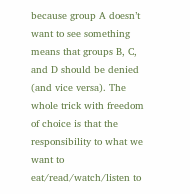because group A doesn’t want to see something means that groups B, C, and D should be denied (and vice versa). The whole trick with freedom of choice is that the responsibility to what we want to eat/read/watch/listen to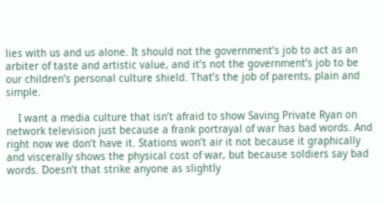lies with us and us alone. It should not the government’s job to act as an arbiter of taste and artistic value, and it’s not the government’s job to be our children’s personal culture shield. That’s the job of parents, plain and simple.

    I want a media culture that isn’t afraid to show Saving Private Ryan on network television just because a frank portrayal of war has bad words. And right now we don’t have it. Stations won’t air it not because it graphically and viscerally shows the physical cost of war, but because soldiers say bad words. Doesn’t that strike anyone as slightly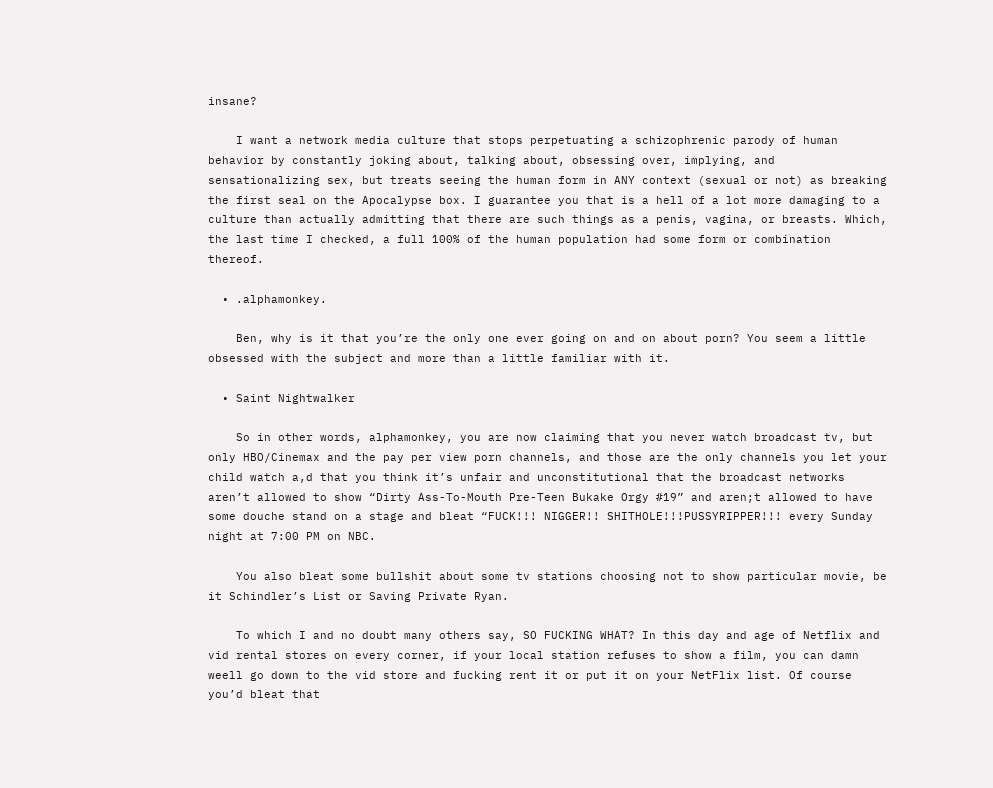insane?

    I want a network media culture that stops perpetuating a schizophrenic parody of human behavior by constantly joking about, talking about, obsessing over, implying, and sensationalizing sex, but treats seeing the human form in ANY context (sexual or not) as breaking the first seal on the Apocalypse box. I guarantee you that is a hell of a lot more damaging to a culture than actually admitting that there are such things as a penis, vagina, or breasts. Which, the last time I checked, a full 100% of the human population had some form or combination thereof.

  • .alphamonkey.

    Ben, why is it that you’re the only one ever going on and on about porn? You seem a little obsessed with the subject and more than a little familiar with it.

  • Saint Nightwalker

    So in other words, alphamonkey, you are now claiming that you never watch broadcast tv, but only HBO/Cinemax and the pay per view porn channels, and those are the only channels you let your child watch a,d that you think it’s unfair and unconstitutional that the broadcast networks aren’t allowed to show “Dirty Ass-To-Mouth Pre-Teen Bukake Orgy #19” and aren;t allowed to have some douche stand on a stage and bleat “FUCK!!! NIGGER!! SHITHOLE!!!PUSSYRIPPER!!! every Sunday night at 7:00 PM on NBC.

    You also bleat some bullshit about some tv stations choosing not to show particular movie, be it Schindler’s List or Saving Private Ryan.

    To which I and no doubt many others say, SO FUCKING WHAT? In this day and age of Netflix and vid rental stores on every corner, if your local station refuses to show a film, you can damn weell go down to the vid store and fucking rent it or put it on your NetFlix list. Of course you’d bleat that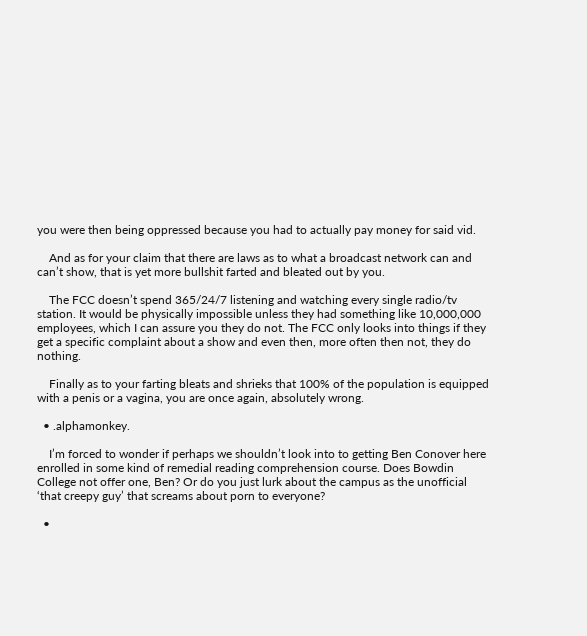you were then being oppressed because you had to actually pay money for said vid.

    And as for your claim that there are laws as to what a broadcast network can and can’t show, that is yet more bullshit farted and bleated out by you.

    The FCC doesn’t spend 365/24/7 listening and watching every single radio/tv station. It would be physically impossible unless they had something like 10,000,000 employees, which I can assure you they do not. The FCC only looks into things if they get a specific complaint about a show and even then, more often then not, they do nothing.

    Finally as to your farting bleats and shrieks that 100% of the population is equipped with a penis or a vagina, you are once again, absolutely wrong.

  • .alphamonkey.

    I’m forced to wonder if perhaps we shouldn’t look into to getting Ben Conover here enrolled in some kind of remedial reading comprehension course. Does Bowdin College not offer one, Ben? Or do you just lurk about the campus as the unofficial ‘that creepy guy’ that screams about porn to everyone?

  •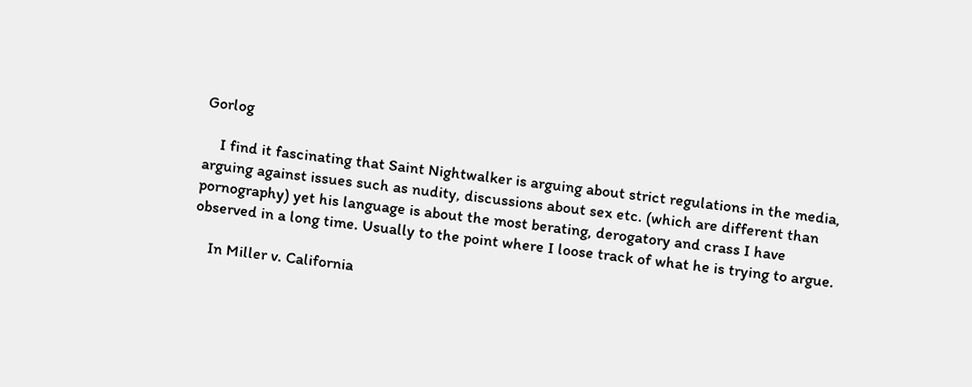Gorlog

    I find it fascinating that Saint Nightwalker is arguing about strict regulations in the media, arguing against issues such as nudity, discussions about sex etc. (which are different than pornography) yet his language is about the most berating, derogatory and crass I have observed in a long time. Usually to the point where I loose track of what he is trying to argue.

    In Miller v. California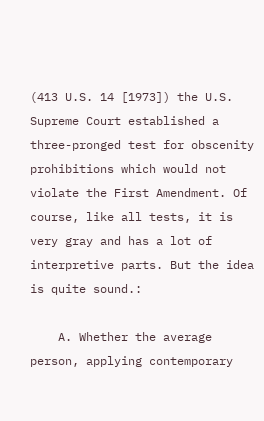(413 U.S. 14 [1973]) the U.S. Supreme Court established a three-pronged test for obscenity prohibitions which would not violate the First Amendment. Of course, like all tests, it is very gray and has a lot of interpretive parts. But the idea is quite sound.:

    A. Whether the average person, applying contemporary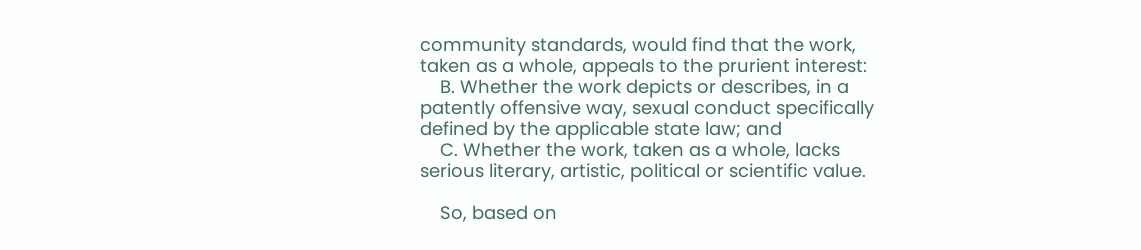community standards, would find that the work, taken as a whole, appeals to the prurient interest:
    B. Whether the work depicts or describes, in a patently offensive way, sexual conduct specifically defined by the applicable state law; and
    C. Whether the work, taken as a whole, lacks serious literary, artistic, political or scientific value.

    So, based on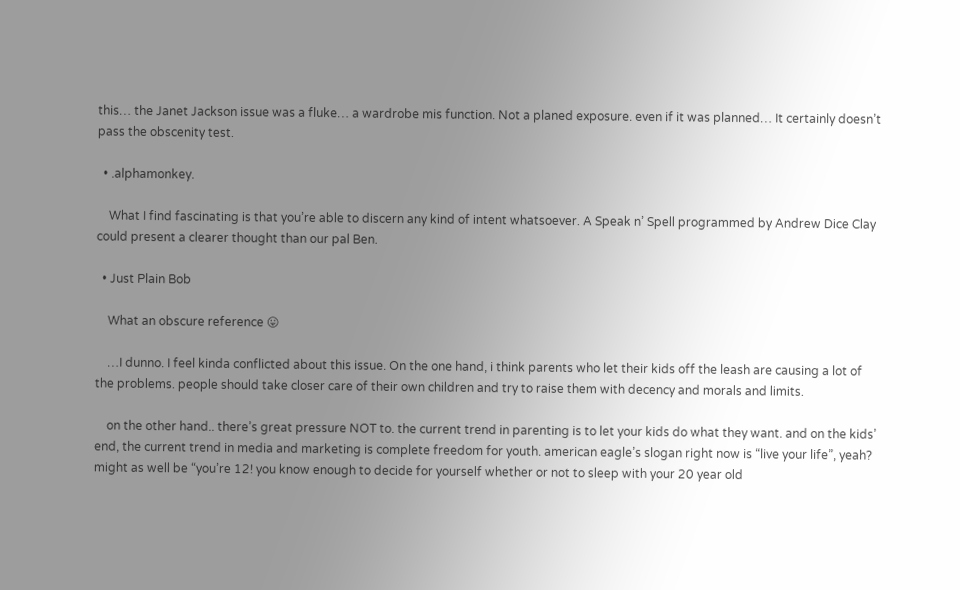this… the Janet Jackson issue was a fluke… a wardrobe mis function. Not a planed exposure. even if it was planned… It certainly doesn’t pass the obscenity test.

  • .alphamonkey.

    What I find fascinating is that you’re able to discern any kind of intent whatsoever. A Speak n’ Spell programmed by Andrew Dice Clay could present a clearer thought than our pal Ben.

  • Just Plain Bob

    What an obscure reference 😛

    …I dunno. I feel kinda conflicted about this issue. On the one hand, i think parents who let their kids off the leash are causing a lot of the problems. people should take closer care of their own children and try to raise them with decency and morals and limits.

    on the other hand.. there’s great pressure NOT to. the current trend in parenting is to let your kids do what they want. and on the kids’ end, the current trend in media and marketing is complete freedom for youth. american eagle’s slogan right now is “live your life”, yeah? might as well be “you’re 12! you know enough to decide for yourself whether or not to sleep with your 20 year old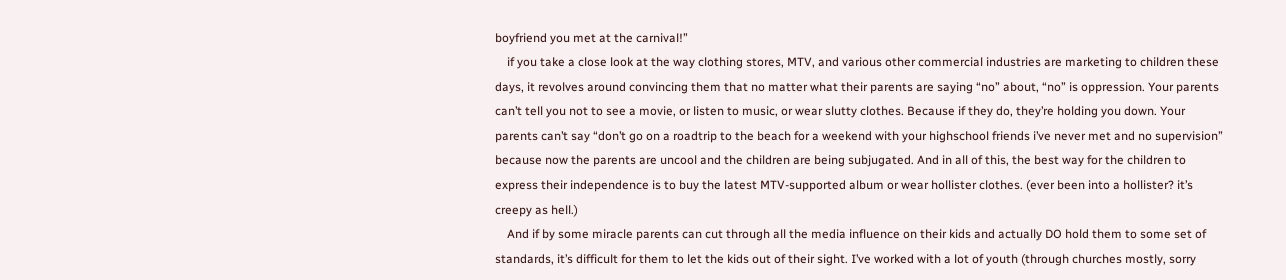boyfriend you met at the carnival!”
    if you take a close look at the way clothing stores, MTV, and various other commercial industries are marketing to children these days, it revolves around convincing them that no matter what their parents are saying “no” about, “no” is oppression. Your parents can’t tell you not to see a movie, or listen to music, or wear slutty clothes. Because if they do, they’re holding you down. Your parents can’t say “don’t go on a roadtrip to the beach for a weekend with your highschool friends i’ve never met and no supervision” because now the parents are uncool and the children are being subjugated. And in all of this, the best way for the children to express their independence is to buy the latest MTV-supported album or wear hollister clothes. (ever been into a hollister? it’s creepy as hell.)
    And if by some miracle parents can cut through all the media influence on their kids and actually DO hold them to some set of standards, it’s difficult for them to let the kids out of their sight. I’ve worked with a lot of youth (through churches mostly, sorry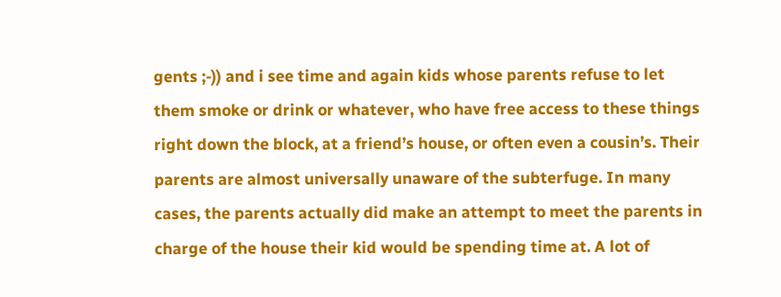gents ;-)) and i see time and again kids whose parents refuse to let them smoke or drink or whatever, who have free access to these things right down the block, at a friend’s house, or often even a cousin’s. Their parents are almost universally unaware of the subterfuge. In many cases, the parents actually did make an attempt to meet the parents in charge of the house their kid would be spending time at. A lot of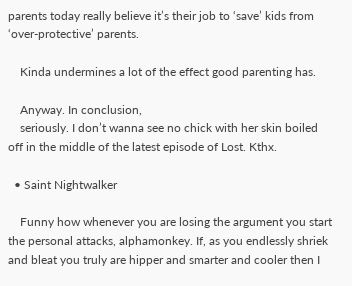parents today really believe it’s their job to ‘save’ kids from ‘over-protective’ parents.

    Kinda undermines a lot of the effect good parenting has.

    Anyway. In conclusion,
    seriously. I don’t wanna see no chick with her skin boiled off in the middle of the latest episode of Lost. Kthx.

  • Saint Nightwalker

    Funny how whenever you are losing the argument you start the personal attacks, alphamonkey. If, as you endlessly shriek and bleat you truly are hipper and smarter and cooler then I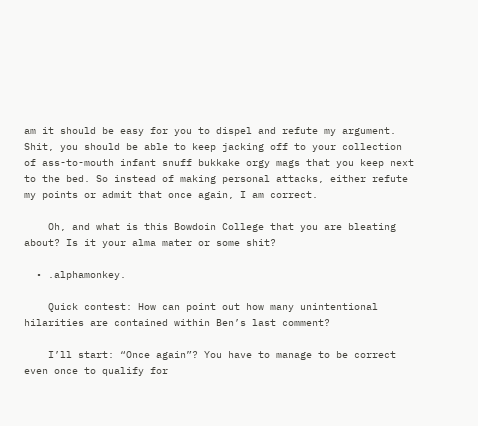am it should be easy for you to dispel and refute my argument. Shit, you should be able to keep jacking off to your collection of ass-to-mouth infant snuff bukkake orgy mags that you keep next to the bed. So instead of making personal attacks, either refute my points or admit that once again, I am correct.

    Oh, and what is this Bowdoin College that you are bleating about? Is it your alma mater or some shit?

  • .alphamonkey.

    Quick contest: How can point out how many unintentional hilarities are contained within Ben’s last comment?

    I’ll start: “Once again”? You have to manage to be correct even once to qualify for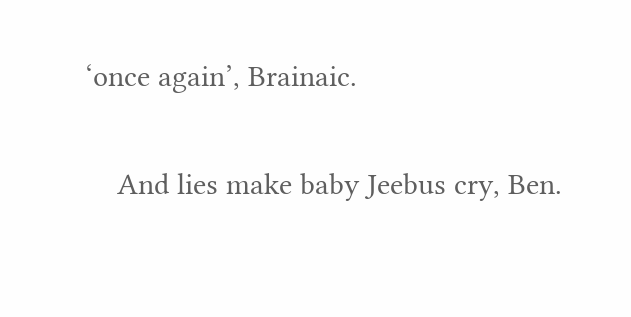‘once again’, Brainaic.

    And lies make baby Jeebus cry, Ben.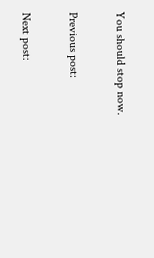You should stop now.

Previous post:

Next post: